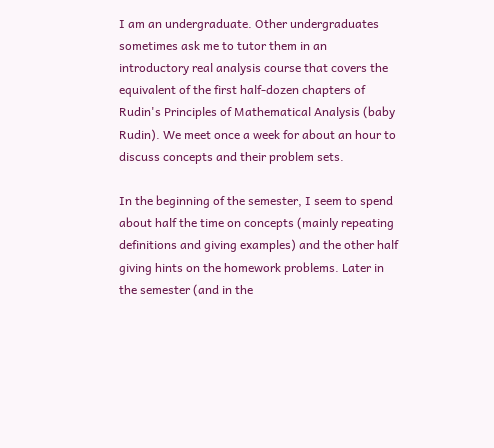I am an undergraduate. Other undergraduates sometimes ask me to tutor them in an introductory real analysis course that covers the equivalent of the first half-dozen chapters of Rudin's Principles of Mathematical Analysis (baby Rudin). We meet once a week for about an hour to discuss concepts and their problem sets.

In the beginning of the semester, I seem to spend about half the time on concepts (mainly repeating definitions and giving examples) and the other half giving hints on the homework problems. Later in the semester (and in the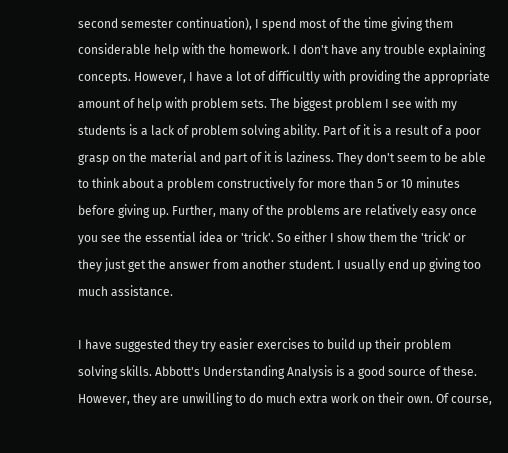second semester continuation), I spend most of the time giving them considerable help with the homework. I don't have any trouble explaining concepts. However, I have a lot of difficultly with providing the appropriate amount of help with problem sets. The biggest problem I see with my students is a lack of problem solving ability. Part of it is a result of a poor grasp on the material and part of it is laziness. They don't seem to be able to think about a problem constructively for more than 5 or 10 minutes before giving up. Further, many of the problems are relatively easy once you see the essential idea or 'trick'. So either I show them the 'trick' or they just get the answer from another student. I usually end up giving too much assistance.

I have suggested they try easier exercises to build up their problem solving skills. Abbott's Understanding Analysis is a good source of these. However, they are unwilling to do much extra work on their own. Of course,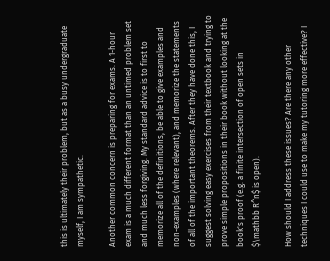this is ultimately their problem, but as a busy undergraduate myself, I am sympathetic.

Another common concern is preparing for exams. A 1-hour exam is a much different format than an untimed problem set and much less forgiving. My standard advice is to first to memorize all of the definitions, be able to give examples and non-examples (where relevant), and memorize the statements of all of the important theorems. After they have done this, I suggest solving easy exercises from their textbook and trying to prove simple propositions in their book without looking at the book's proof (e.g. a finite intersection of open sets in $\mathbb R^n$ is open).

How should I address these issues? Are there any other techniques I could use to make my tutoring more effective? I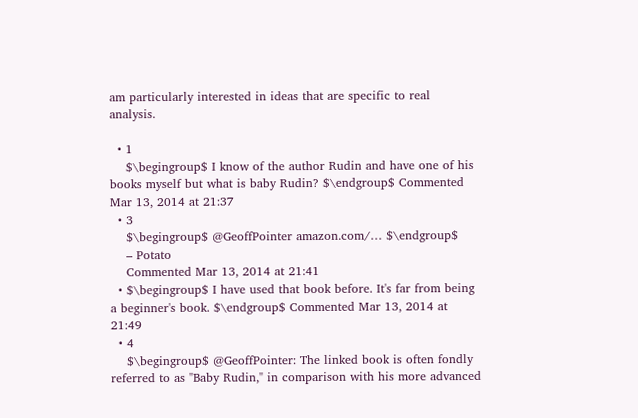am particularly interested in ideas that are specific to real analysis.

  • 1
    $\begingroup$ I know of the author Rudin and have one of his books myself but what is baby Rudin? $\endgroup$ Commented Mar 13, 2014 at 21:37
  • 3
    $\begingroup$ @GeoffPointer amazon.com/… $\endgroup$
    – Potato
    Commented Mar 13, 2014 at 21:41
  • $\begingroup$ I have used that book before. It's far from being a beginner's book. $\endgroup$ Commented Mar 13, 2014 at 21:49
  • 4
    $\begingroup$ @GeoffPointer: The linked book is often fondly referred to as "Baby Rudin," in comparison with his more advanced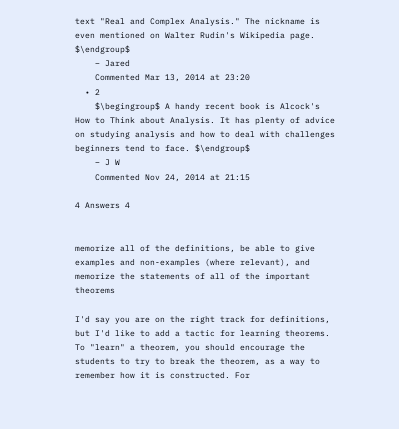text "Real and Complex Analysis." The nickname is even mentioned on Walter Rudin's Wikipedia page. $\endgroup$
    – Jared
    Commented Mar 13, 2014 at 23:20
  • 2
    $\begingroup$ A handy recent book is Alcock's How to Think about Analysis. It has plenty of advice on studying analysis and how to deal with challenges beginners tend to face. $\endgroup$
    – J W
    Commented Nov 24, 2014 at 21:15

4 Answers 4


memorize all of the definitions, be able to give examples and non-examples (where relevant), and memorize the statements of all of the important theorems

I'd say you are on the right track for definitions, but I'd like to add a tactic for learning theorems. To "learn" a theorem, you should encourage the students to try to break the theorem, as a way to remember how it is constructed. For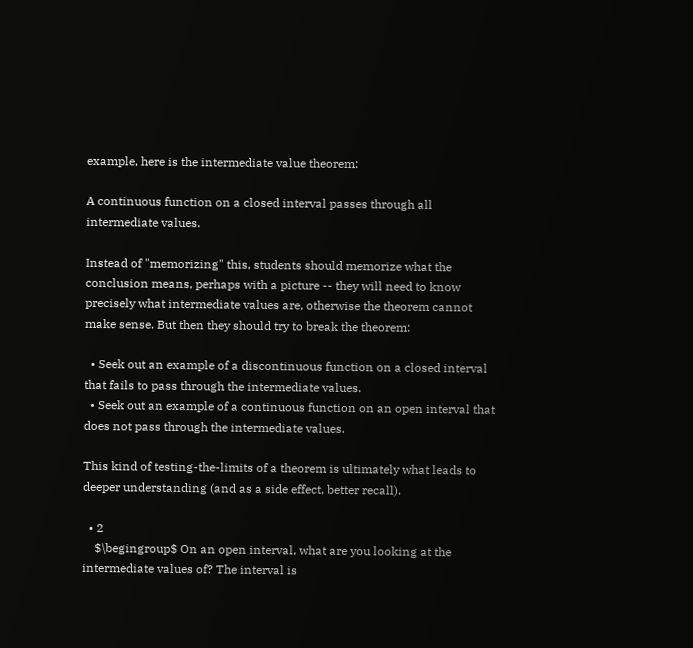example, here is the intermediate value theorem:

A continuous function on a closed interval passes through all intermediate values.

Instead of "memorizing" this, students should memorize what the conclusion means, perhaps with a picture -- they will need to know precisely what intermediate values are, otherwise the theorem cannot make sense. But then they should try to break the theorem:

  • Seek out an example of a discontinuous function on a closed interval that fails to pass through the intermediate values.
  • Seek out an example of a continuous function on an open interval that does not pass through the intermediate values.

This kind of testing-the-limits of a theorem is ultimately what leads to deeper understanding (and as a side effect, better recall).

  • 2
    $\begingroup$ On an open interval, what are you looking at the intermediate values of? The interval is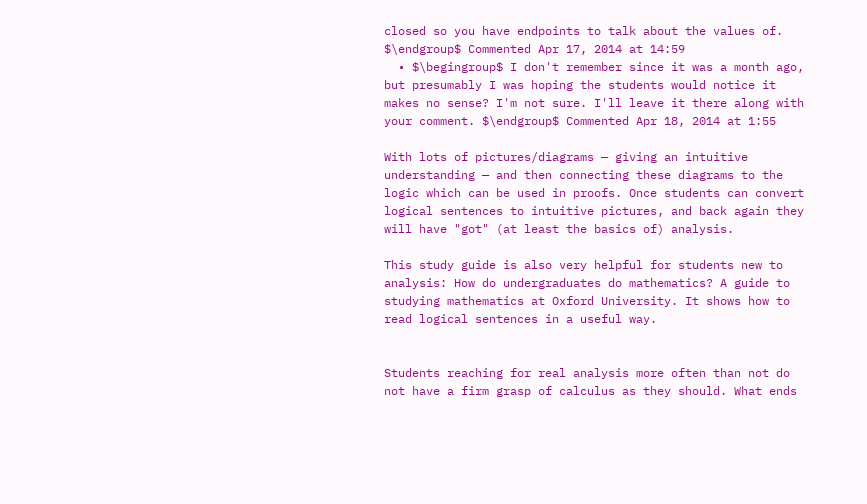closed so you have endpoints to talk about the values of. $\endgroup$ Commented Apr 17, 2014 at 14:59
  • $\begingroup$ I don't remember since it was a month ago, but presumably I was hoping the students would notice it makes no sense? I'm not sure. I'll leave it there along with your comment. $\endgroup$ Commented Apr 18, 2014 at 1:55

With lots of pictures/diagrams — giving an intuitive understanding — and then connecting these diagrams to the logic which can be used in proofs. Once students can convert logical sentences to intuitive pictures, and back again they will have "got" (at least the basics of) analysis.

This study guide is also very helpful for students new to analysis: How do undergraduates do mathematics? A guide to studying mathematics at Oxford University. It shows how to read logical sentences in a useful way.


Students reaching for real analysis more often than not do not have a firm grasp of calculus as they should. What ends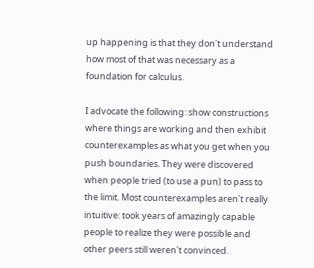up happening is that they don't understand how most of that was necessary as a foundation for calculus.

I advocate the following: show constructions where things are working and then exhibit counterexamples as what you get when you push boundaries. They were discovered when people tried (to use a pun) to pass to the limit. Most counterexamples aren't really intuitive: took years of amazingly capable people to realize they were possible and other peers still weren't convinced.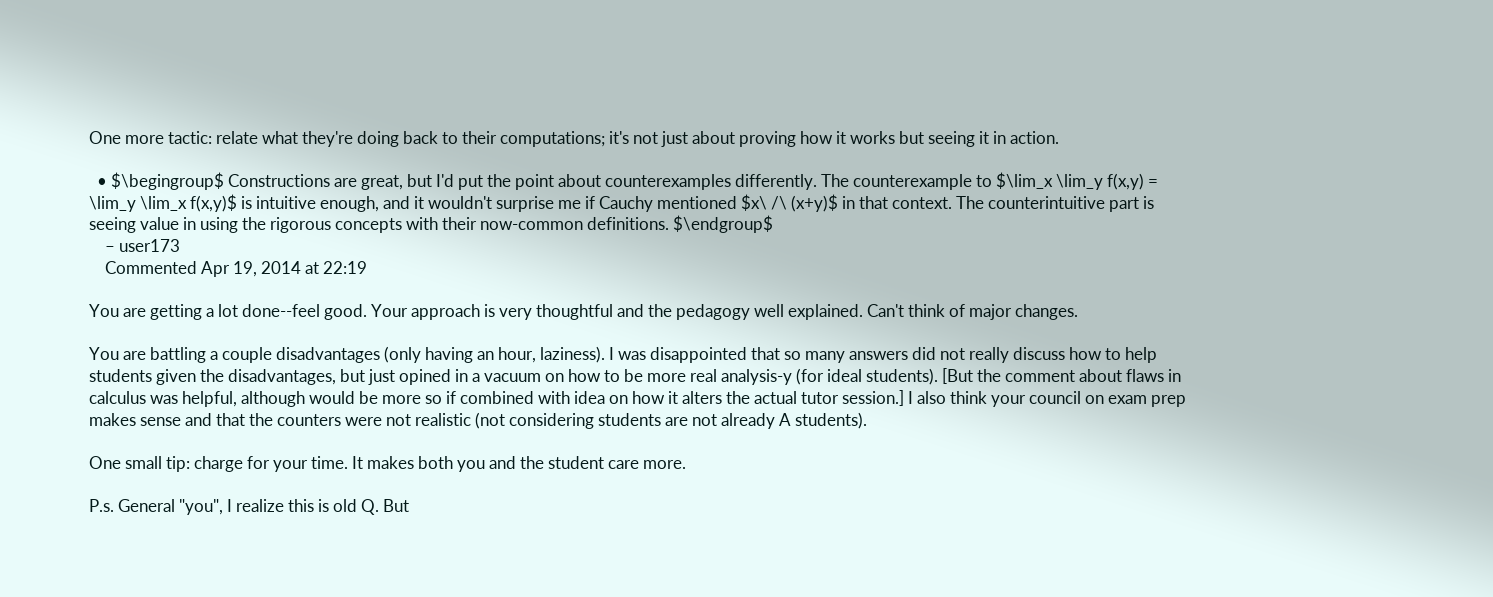One more tactic: relate what they're doing back to their computations; it's not just about proving how it works but seeing it in action.

  • $\begingroup$ Constructions are great, but I'd put the point about counterexamples differently. The counterexample to $\lim_x \lim_y f(x,y) = \lim_y \lim_x f(x,y)$ is intuitive enough, and it wouldn't surprise me if Cauchy mentioned $x\ /\ (x+y)$ in that context. The counterintuitive part is seeing value in using the rigorous concepts with their now-common definitions. $\endgroup$
    – user173
    Commented Apr 19, 2014 at 22:19

You are getting a lot done--feel good. Your approach is very thoughtful and the pedagogy well explained. Can't think of major changes.

You are battling a couple disadvantages (only having an hour, laziness). I was disappointed that so many answers did not really discuss how to help students given the disadvantages, but just opined in a vacuum on how to be more real analysis-y (for ideal students). [But the comment about flaws in calculus was helpful, although would be more so if combined with idea on how it alters the actual tutor session.] I also think your council on exam prep makes sense and that the counters were not realistic (not considering students are not already A students).

One small tip: charge for your time. It makes both you and the student care more.

P.s. General "you", I realize this is old Q. But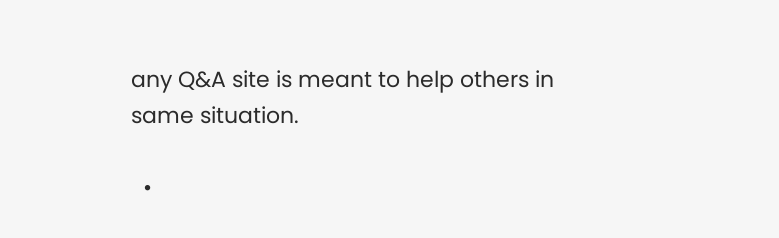any Q&A site is meant to help others in same situation.

  •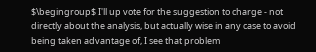$\begingroup$ I'll up vote for the suggestion to charge - not directly about the analysis, but actually wise in any case to avoid being taken advantage of, I see that problem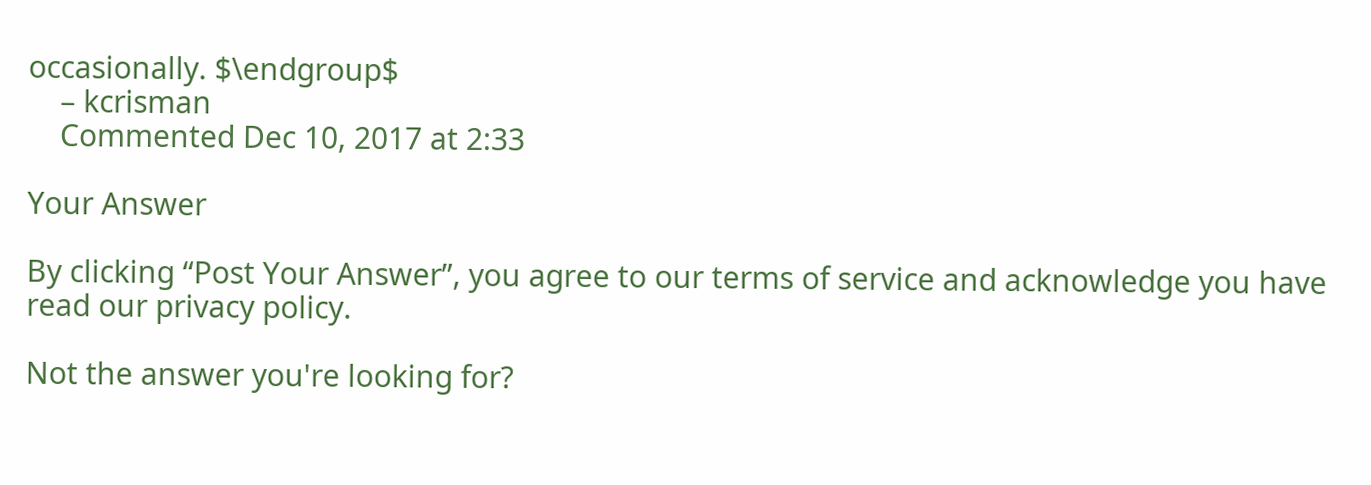occasionally. $\endgroup$
    – kcrisman
    Commented Dec 10, 2017 at 2:33

Your Answer

By clicking “Post Your Answer”, you agree to our terms of service and acknowledge you have read our privacy policy.

Not the answer you're looking for?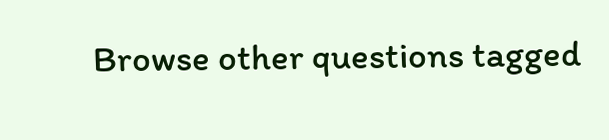Browse other questions tagged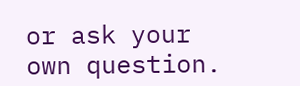or ask your own question.